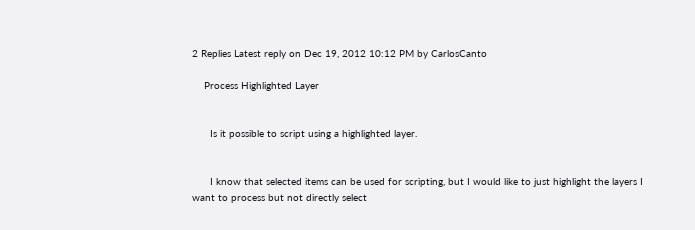2 Replies Latest reply on Dec 19, 2012 10:12 PM by CarlosCanto

    Process Highlighted Layer


      Is it possible to script using a highlighted layer.


      I know that selected items can be used for scripting, but I would like to just highlight the layers I want to process but not directly select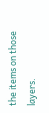the items on those layers.